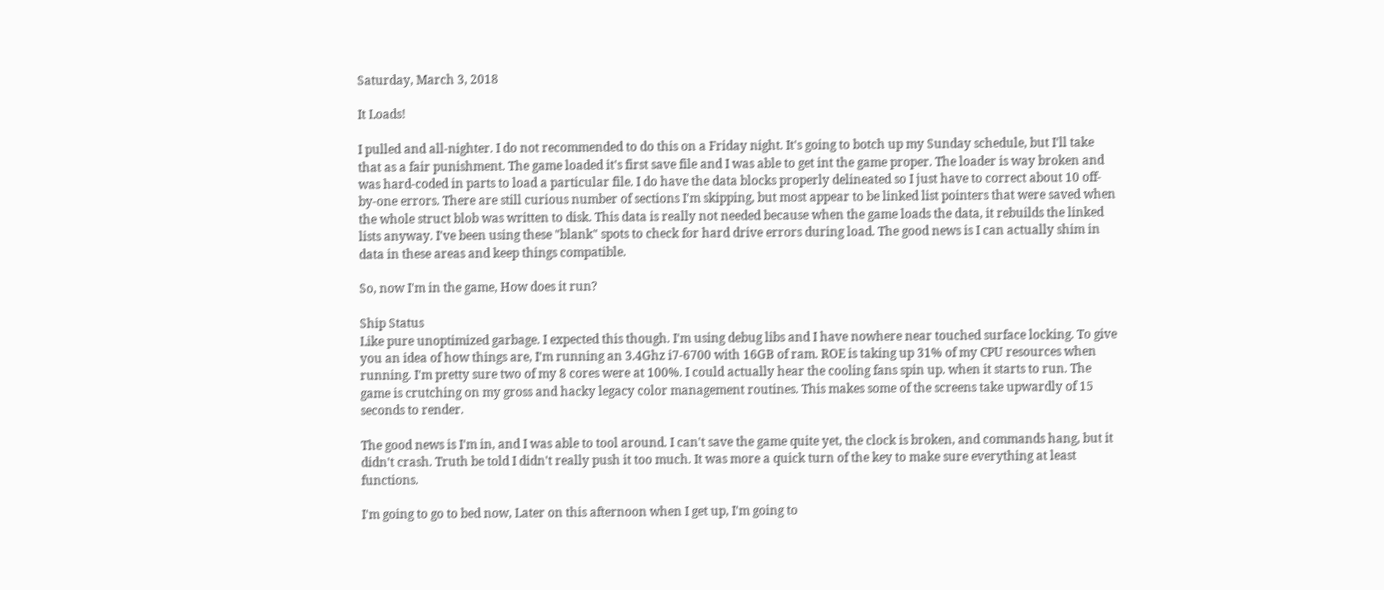Saturday, March 3, 2018

It Loads!

I pulled and all-nighter. I do not recommended to do this on a Friday night. It's going to botch up my Sunday schedule, but I'll take that as a fair punishment. The game loaded it's first save file and I was able to get int the game proper. The loader is way broken and was hard-coded in parts to load a particular file. I do have the data blocks properly delineated so I just have to correct about 10 off-by-one errors. There are still curious number of sections I'm skipping, but most appear to be linked list pointers that were saved when the whole struct blob was written to disk. This data is really not needed because when the game loads the data, it rebuilds the linked lists anyway. I've been using these "blank" spots to check for hard drive errors during load. The good news is I can actually shim in data in these areas and keep things compatible.

So, now I'm in the game, How does it run?

Ship Status
Like pure unoptimized garbage. I expected this though. I'm using debug libs and I have nowhere near touched surface locking. To give you an idea of how things are, I'm running an 3.4Ghz i7-6700 with 16GB of ram. ROE is taking up 31% of my CPU resources when running. I'm pretty sure two of my 8 cores were at 100%. I could actually hear the cooling fans spin up. when it starts to run. The game is crutching on my gross and hacky legacy color management routines. This makes some of the screens take upwardly of 15 seconds to render.

The good news is I'm in, and I was able to tool around. I can't save the game quite yet, the clock is broken, and commands hang, but it didn't crash. Truth be told I didn't really push it too much. It was more a quick turn of the key to make sure everything at least functions.

I'm going to go to bed now, Later on this afternoon when I get up, I'm going to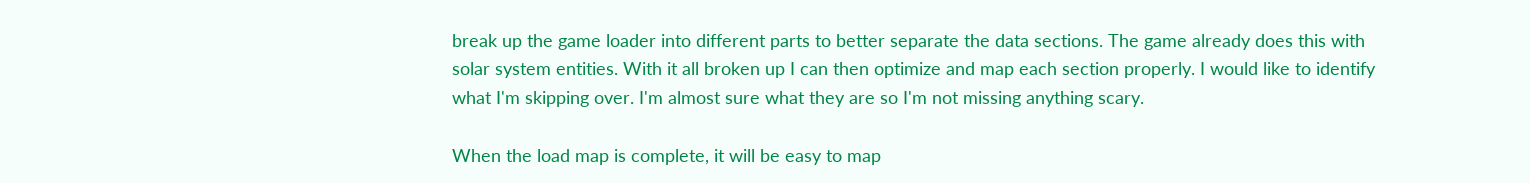break up the game loader into different parts to better separate the data sections. The game already does this with solar system entities. With it all broken up I can then optimize and map each section properly. I would like to identify what I'm skipping over. I'm almost sure what they are so I'm not missing anything scary.

When the load map is complete, it will be easy to map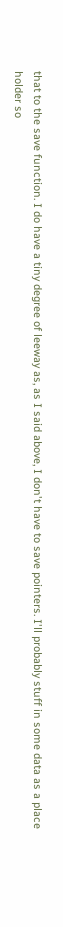that to the save function. I do have a tiny degree of leeway as, as I said above, I don't have to save pointers. I'll probably stuff in some data as a place holder so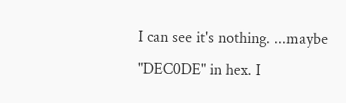I can see it's nothing. ...maybe "DEC0DE" in hex. I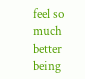feel so much better being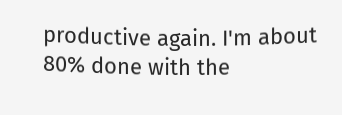productive again. I'm about 80% done with the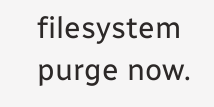filesystem purge now.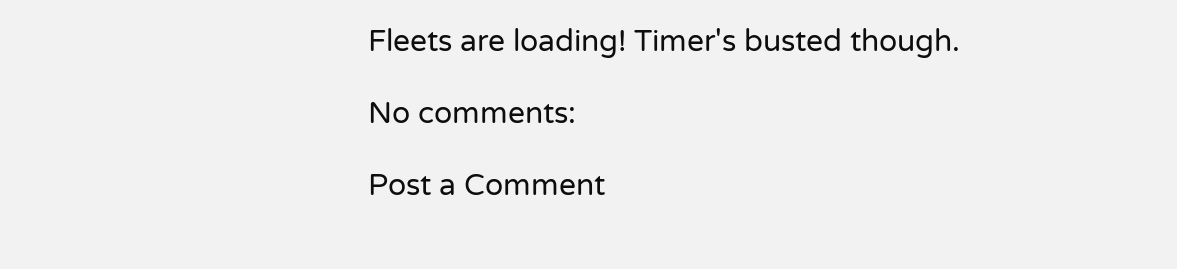Fleets are loading! Timer's busted though.

No comments:

Post a Comment